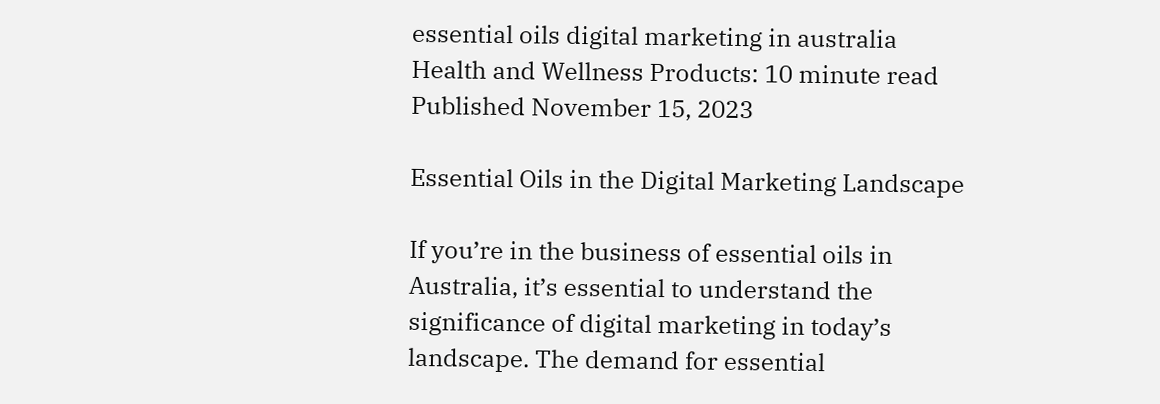essential oils digital marketing in australia
Health and Wellness Products: 10 minute read
Published November 15, 2023

Essential Oils in the Digital Marketing Landscape

If you’re in the business of essential oils in Australia, it’s essential to understand the significance of digital marketing in today’s landscape. The demand for essential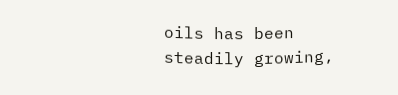oils has been steadily growing,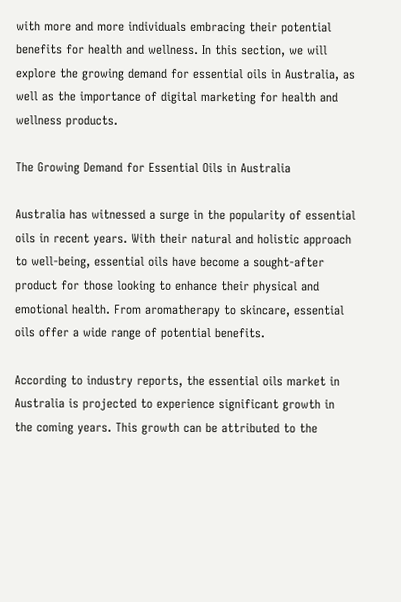with more and more individuals embracing their potential benefits for health and wellness. In this section, we will explore the growing demand for essential oils in Australia, as well as the importance of digital marketing for health and wellness products.

The Growing Demand for Essential Oils in Australia

Australia has witnessed a surge in the popularity of essential oils in recent years. With their natural and holistic approach to well-being, essential oils have become a sought-after product for those looking to enhance their physical and emotional health. From aromatherapy to skincare, essential oils offer a wide range of potential benefits.

According to industry reports, the essential oils market in Australia is projected to experience significant growth in the coming years. This growth can be attributed to the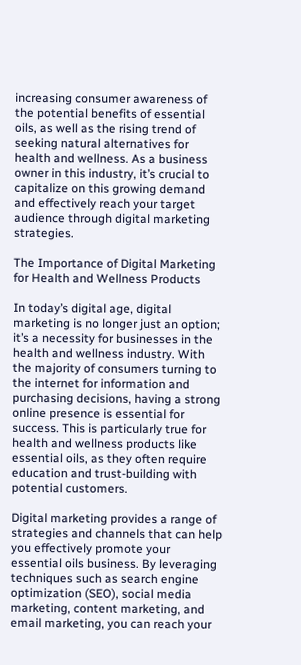increasing consumer awareness of the potential benefits of essential oils, as well as the rising trend of seeking natural alternatives for health and wellness. As a business owner in this industry, it’s crucial to capitalize on this growing demand and effectively reach your target audience through digital marketing strategies.

The Importance of Digital Marketing for Health and Wellness Products

In today’s digital age, digital marketing is no longer just an option; it’s a necessity for businesses in the health and wellness industry. With the majority of consumers turning to the internet for information and purchasing decisions, having a strong online presence is essential for success. This is particularly true for health and wellness products like essential oils, as they often require education and trust-building with potential customers.

Digital marketing provides a range of strategies and channels that can help you effectively promote your essential oils business. By leveraging techniques such as search engine optimization (SEO), social media marketing, content marketing, and email marketing, you can reach your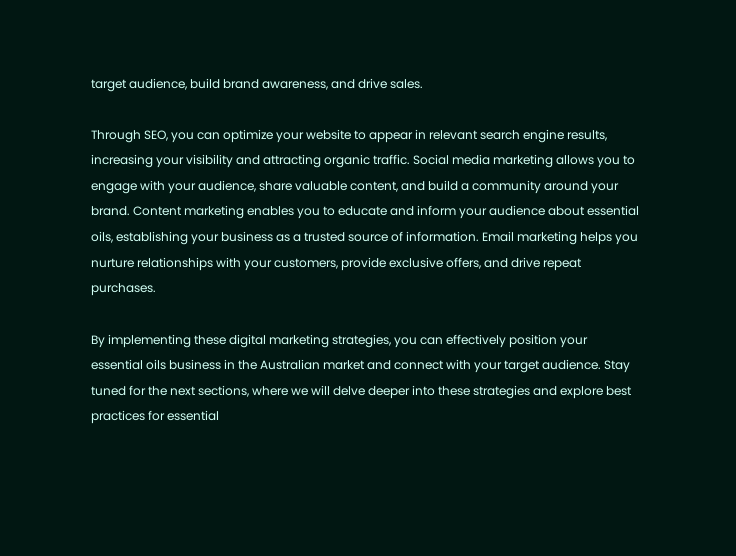target audience, build brand awareness, and drive sales.

Through SEO, you can optimize your website to appear in relevant search engine results, increasing your visibility and attracting organic traffic. Social media marketing allows you to engage with your audience, share valuable content, and build a community around your brand. Content marketing enables you to educate and inform your audience about essential oils, establishing your business as a trusted source of information. Email marketing helps you nurture relationships with your customers, provide exclusive offers, and drive repeat purchases.

By implementing these digital marketing strategies, you can effectively position your essential oils business in the Australian market and connect with your target audience. Stay tuned for the next sections, where we will delve deeper into these strategies and explore best practices for essential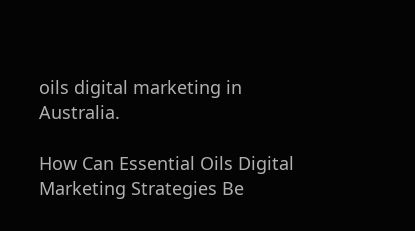oils digital marketing in Australia.

How Can Essential Oils Digital Marketing Strategies Be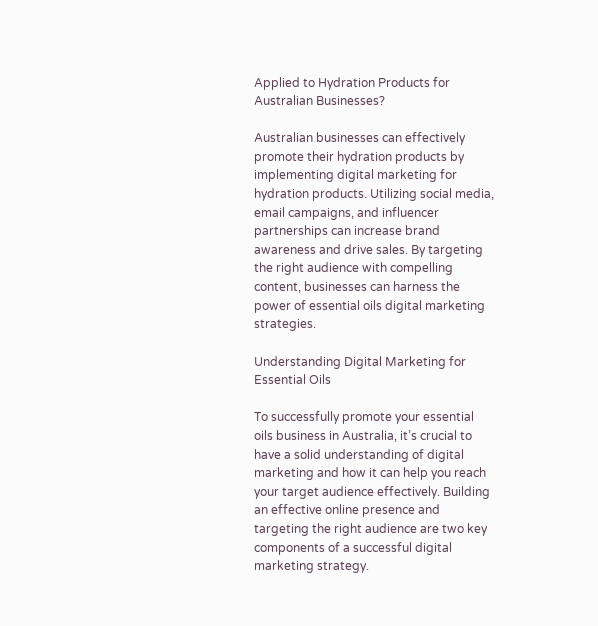Applied to Hydration Products for Australian Businesses?

Australian businesses can effectively promote their hydration products by implementing digital marketing for hydration products. Utilizing social media, email campaigns, and influencer partnerships can increase brand awareness and drive sales. By targeting the right audience with compelling content, businesses can harness the power of essential oils digital marketing strategies.

Understanding Digital Marketing for Essential Oils

To successfully promote your essential oils business in Australia, it’s crucial to have a solid understanding of digital marketing and how it can help you reach your target audience effectively. Building an effective online presence and targeting the right audience are two key components of a successful digital marketing strategy.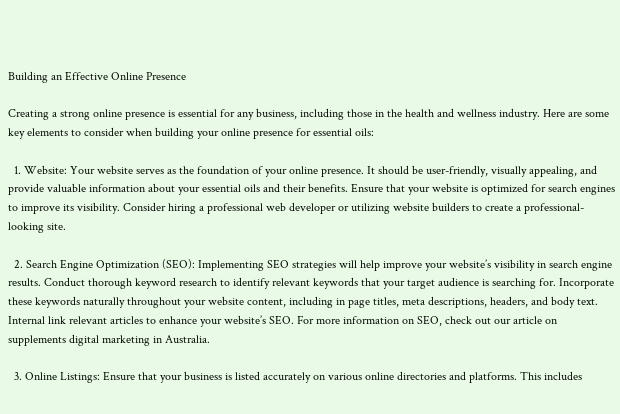Building an Effective Online Presence

Creating a strong online presence is essential for any business, including those in the health and wellness industry. Here are some key elements to consider when building your online presence for essential oils:

  1. Website: Your website serves as the foundation of your online presence. It should be user-friendly, visually appealing, and provide valuable information about your essential oils and their benefits. Ensure that your website is optimized for search engines to improve its visibility. Consider hiring a professional web developer or utilizing website builders to create a professional-looking site.

  2. Search Engine Optimization (SEO): Implementing SEO strategies will help improve your website’s visibility in search engine results. Conduct thorough keyword research to identify relevant keywords that your target audience is searching for. Incorporate these keywords naturally throughout your website content, including in page titles, meta descriptions, headers, and body text. Internal link relevant articles to enhance your website’s SEO. For more information on SEO, check out our article on supplements digital marketing in Australia.

  3. Online Listings: Ensure that your business is listed accurately on various online directories and platforms. This includes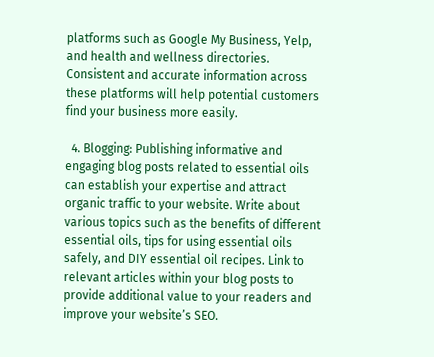platforms such as Google My Business, Yelp, and health and wellness directories. Consistent and accurate information across these platforms will help potential customers find your business more easily.

  4. Blogging: Publishing informative and engaging blog posts related to essential oils can establish your expertise and attract organic traffic to your website. Write about various topics such as the benefits of different essential oils, tips for using essential oils safely, and DIY essential oil recipes. Link to relevant articles within your blog posts to provide additional value to your readers and improve your website’s SEO.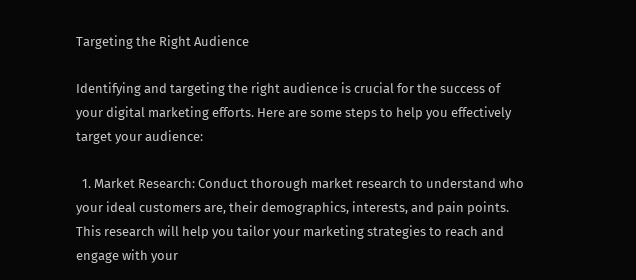Targeting the Right Audience

Identifying and targeting the right audience is crucial for the success of your digital marketing efforts. Here are some steps to help you effectively target your audience:

  1. Market Research: Conduct thorough market research to understand who your ideal customers are, their demographics, interests, and pain points. This research will help you tailor your marketing strategies to reach and engage with your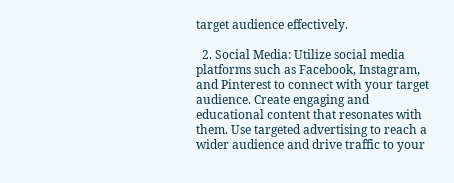target audience effectively.

  2. Social Media: Utilize social media platforms such as Facebook, Instagram, and Pinterest to connect with your target audience. Create engaging and educational content that resonates with them. Use targeted advertising to reach a wider audience and drive traffic to your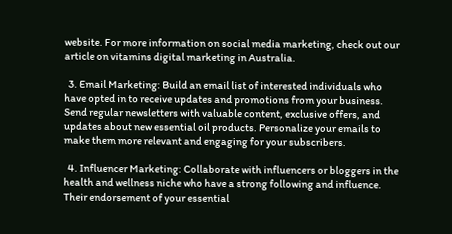website. For more information on social media marketing, check out our article on vitamins digital marketing in Australia.

  3. Email Marketing: Build an email list of interested individuals who have opted in to receive updates and promotions from your business. Send regular newsletters with valuable content, exclusive offers, and updates about new essential oil products. Personalize your emails to make them more relevant and engaging for your subscribers.

  4. Influencer Marketing: Collaborate with influencers or bloggers in the health and wellness niche who have a strong following and influence. Their endorsement of your essential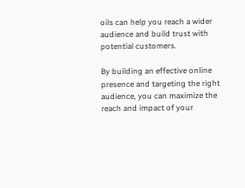oils can help you reach a wider audience and build trust with potential customers.

By building an effective online presence and targeting the right audience, you can maximize the reach and impact of your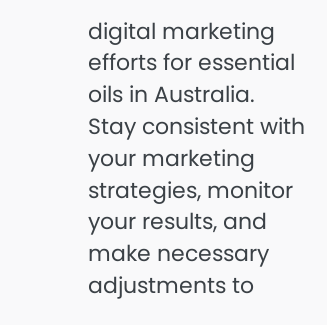digital marketing efforts for essential oils in Australia. Stay consistent with your marketing strategies, monitor your results, and make necessary adjustments to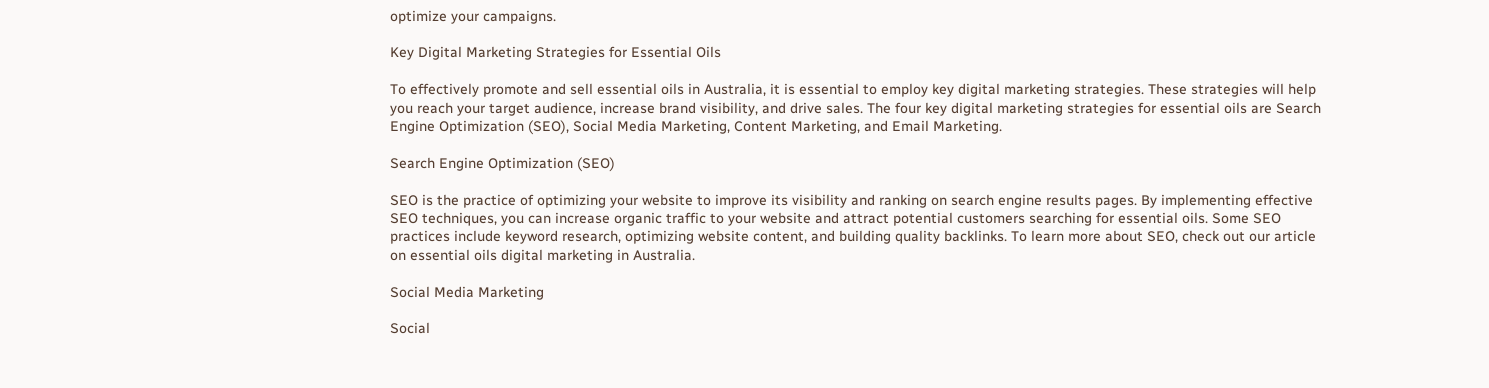optimize your campaigns.

Key Digital Marketing Strategies for Essential Oils

To effectively promote and sell essential oils in Australia, it is essential to employ key digital marketing strategies. These strategies will help you reach your target audience, increase brand visibility, and drive sales. The four key digital marketing strategies for essential oils are Search Engine Optimization (SEO), Social Media Marketing, Content Marketing, and Email Marketing.

Search Engine Optimization (SEO)

SEO is the practice of optimizing your website to improve its visibility and ranking on search engine results pages. By implementing effective SEO techniques, you can increase organic traffic to your website and attract potential customers searching for essential oils. Some SEO practices include keyword research, optimizing website content, and building quality backlinks. To learn more about SEO, check out our article on essential oils digital marketing in Australia.

Social Media Marketing

Social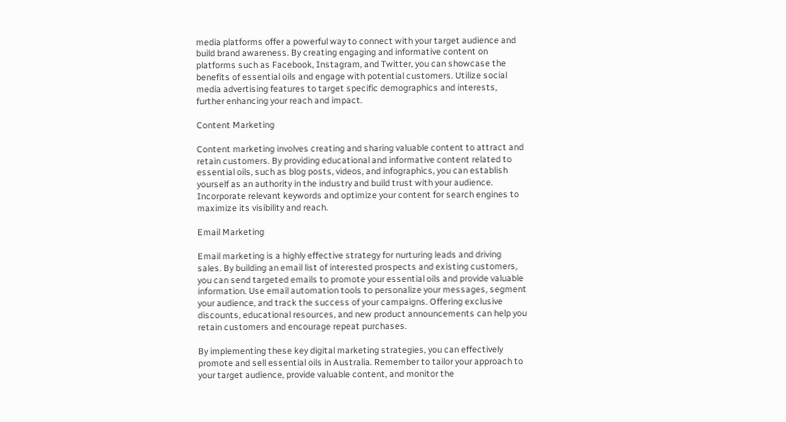media platforms offer a powerful way to connect with your target audience and build brand awareness. By creating engaging and informative content on platforms such as Facebook, Instagram, and Twitter, you can showcase the benefits of essential oils and engage with potential customers. Utilize social media advertising features to target specific demographics and interests, further enhancing your reach and impact.

Content Marketing

Content marketing involves creating and sharing valuable content to attract and retain customers. By providing educational and informative content related to essential oils, such as blog posts, videos, and infographics, you can establish yourself as an authority in the industry and build trust with your audience. Incorporate relevant keywords and optimize your content for search engines to maximize its visibility and reach.

Email Marketing

Email marketing is a highly effective strategy for nurturing leads and driving sales. By building an email list of interested prospects and existing customers, you can send targeted emails to promote your essential oils and provide valuable information. Use email automation tools to personalize your messages, segment your audience, and track the success of your campaigns. Offering exclusive discounts, educational resources, and new product announcements can help you retain customers and encourage repeat purchases.

By implementing these key digital marketing strategies, you can effectively promote and sell essential oils in Australia. Remember to tailor your approach to your target audience, provide valuable content, and monitor the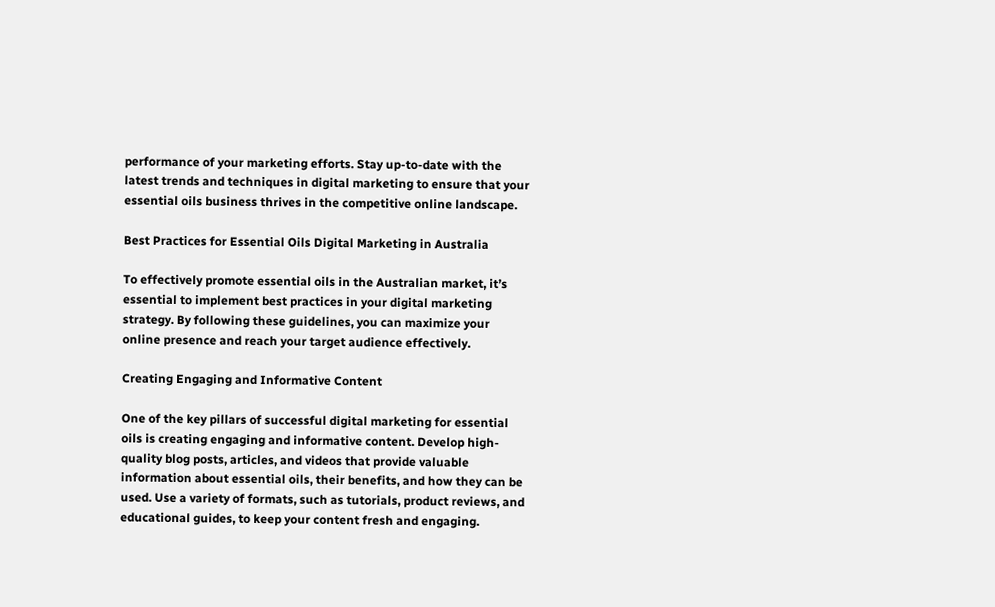performance of your marketing efforts. Stay up-to-date with the latest trends and techniques in digital marketing to ensure that your essential oils business thrives in the competitive online landscape.

Best Practices for Essential Oils Digital Marketing in Australia

To effectively promote essential oils in the Australian market, it’s essential to implement best practices in your digital marketing strategy. By following these guidelines, you can maximize your online presence and reach your target audience effectively.

Creating Engaging and Informative Content

One of the key pillars of successful digital marketing for essential oils is creating engaging and informative content. Develop high-quality blog posts, articles, and videos that provide valuable information about essential oils, their benefits, and how they can be used. Use a variety of formats, such as tutorials, product reviews, and educational guides, to keep your content fresh and engaging.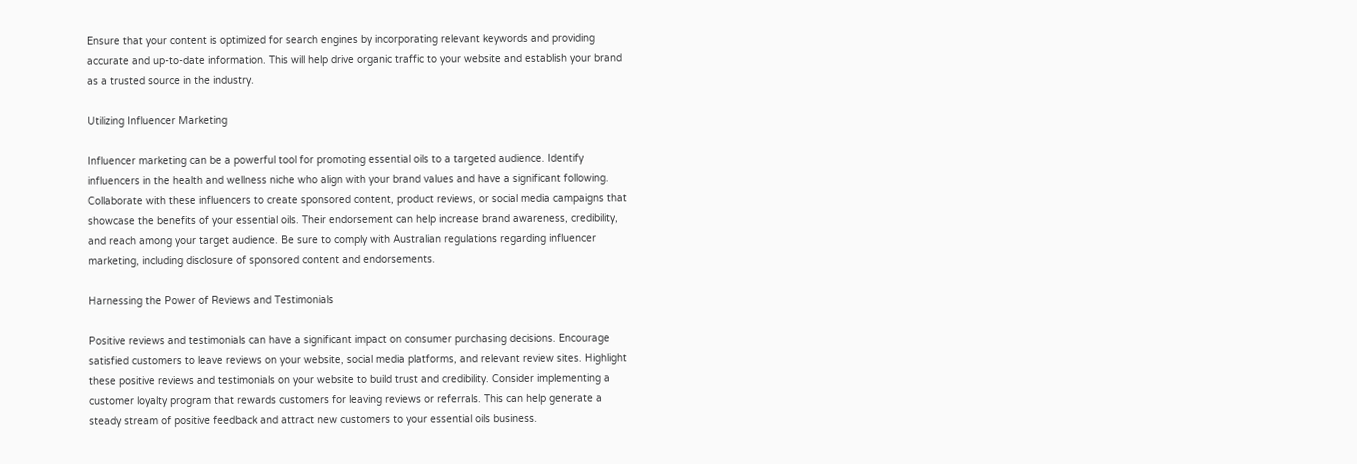Ensure that your content is optimized for search engines by incorporating relevant keywords and providing accurate and up-to-date information. This will help drive organic traffic to your website and establish your brand as a trusted source in the industry.

Utilizing Influencer Marketing

Influencer marketing can be a powerful tool for promoting essential oils to a targeted audience. Identify influencers in the health and wellness niche who align with your brand values and have a significant following. Collaborate with these influencers to create sponsored content, product reviews, or social media campaigns that showcase the benefits of your essential oils. Their endorsement can help increase brand awareness, credibility, and reach among your target audience. Be sure to comply with Australian regulations regarding influencer marketing, including disclosure of sponsored content and endorsements.

Harnessing the Power of Reviews and Testimonials

Positive reviews and testimonials can have a significant impact on consumer purchasing decisions. Encourage satisfied customers to leave reviews on your website, social media platforms, and relevant review sites. Highlight these positive reviews and testimonials on your website to build trust and credibility. Consider implementing a customer loyalty program that rewards customers for leaving reviews or referrals. This can help generate a steady stream of positive feedback and attract new customers to your essential oils business.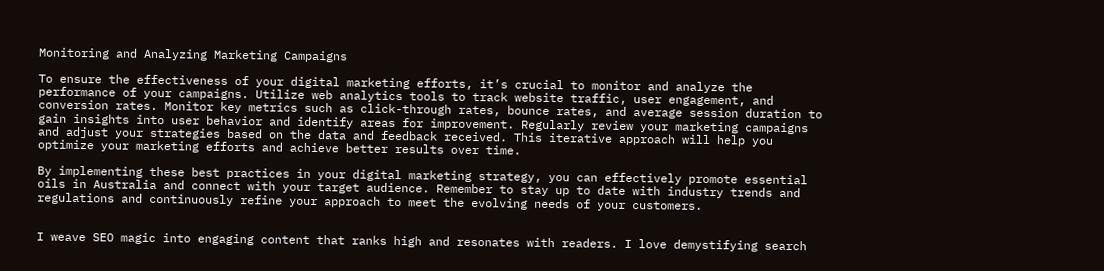Monitoring and Analyzing Marketing Campaigns

To ensure the effectiveness of your digital marketing efforts, it’s crucial to monitor and analyze the performance of your campaigns. Utilize web analytics tools to track website traffic, user engagement, and conversion rates. Monitor key metrics such as click-through rates, bounce rates, and average session duration to gain insights into user behavior and identify areas for improvement. Regularly review your marketing campaigns and adjust your strategies based on the data and feedback received. This iterative approach will help you optimize your marketing efforts and achieve better results over time.

By implementing these best practices in your digital marketing strategy, you can effectively promote essential oils in Australia and connect with your target audience. Remember to stay up to date with industry trends and regulations and continuously refine your approach to meet the evolving needs of your customers.


I weave SEO magic into engaging content that ranks high and resonates with readers. I love demystifying search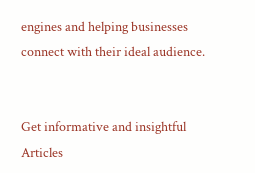engines and helping businesses connect with their ideal audience.


Get informative and insightful Articles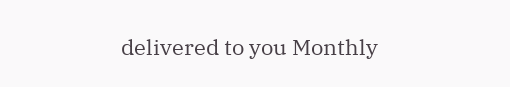delivered to you Monthly